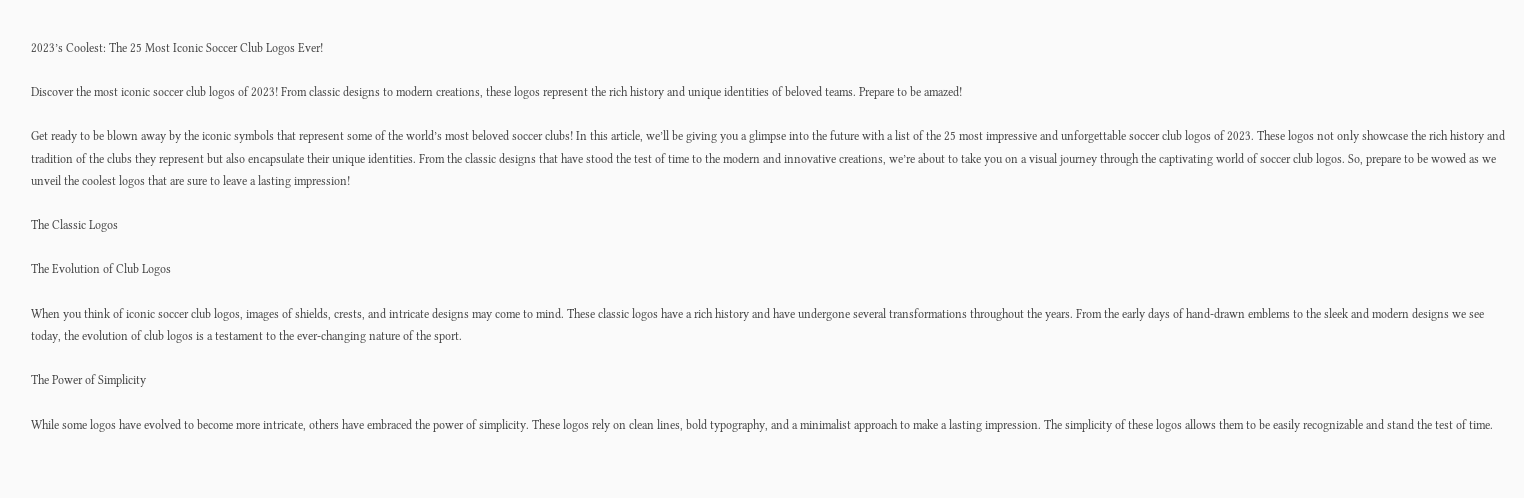2023’s Coolest: The 25 Most Iconic Soccer Club Logos Ever!

Discover the most iconic soccer club logos of 2023! From classic designs to modern creations, these logos represent the rich history and unique identities of beloved teams. Prepare to be amazed!

Get ready to be blown away by the iconic symbols that represent some of the world’s most beloved soccer clubs! In this article, we’ll be giving you a glimpse into the future with a list of the 25 most impressive and unforgettable soccer club logos of 2023. These logos not only showcase the rich history and tradition of the clubs they represent but also encapsulate their unique identities. From the classic designs that have stood the test of time to the modern and innovative creations, we’re about to take you on a visual journey through the captivating world of soccer club logos. So, prepare to be wowed as we unveil the coolest logos that are sure to leave a lasting impression!

The Classic Logos

The Evolution of Club Logos

When you think of iconic soccer club logos, images of shields, crests, and intricate designs may come to mind. These classic logos have a rich history and have undergone several transformations throughout the years. From the early days of hand-drawn emblems to the sleek and modern designs we see today, the evolution of club logos is a testament to the ever-changing nature of the sport.

The Power of Simplicity

While some logos have evolved to become more intricate, others have embraced the power of simplicity. These logos rely on clean lines, bold typography, and a minimalist approach to make a lasting impression. The simplicity of these logos allows them to be easily recognizable and stand the test of time.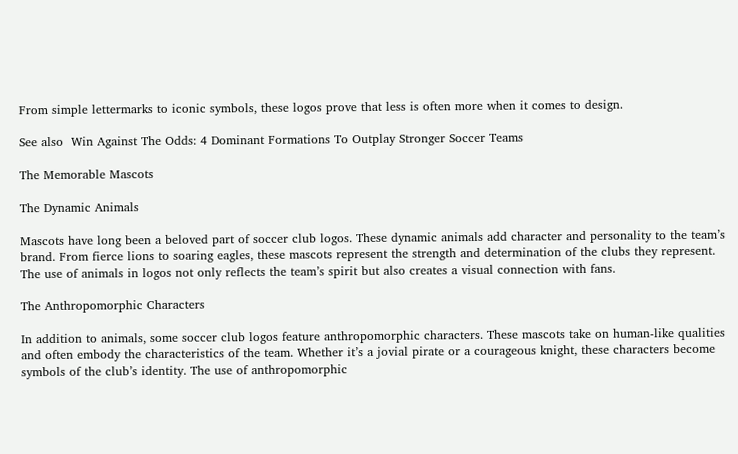From simple lettermarks to iconic symbols, these logos prove that less is often more when it comes to design.

See also  Win Against The Odds: 4 Dominant Formations To Outplay Stronger Soccer Teams

The Memorable Mascots

The Dynamic Animals

Mascots have long been a beloved part of soccer club logos. These dynamic animals add character and personality to the team’s brand. From fierce lions to soaring eagles, these mascots represent the strength and determination of the clubs they represent. The use of animals in logos not only reflects the team’s spirit but also creates a visual connection with fans.

The Anthropomorphic Characters

In addition to animals, some soccer club logos feature anthropomorphic characters. These mascots take on human-like qualities and often embody the characteristics of the team. Whether it’s a jovial pirate or a courageous knight, these characters become symbols of the club’s identity. The use of anthropomorphic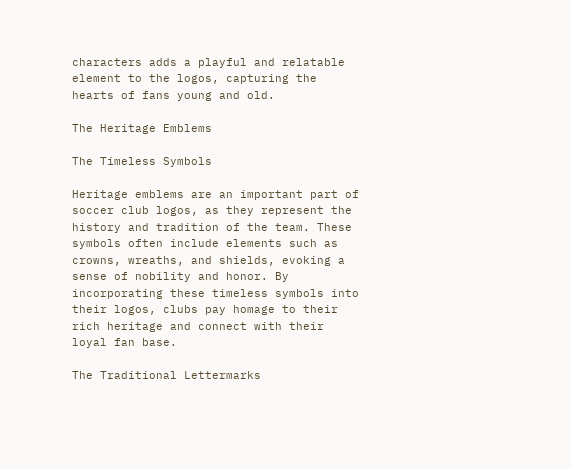characters adds a playful and relatable element to the logos, capturing the hearts of fans young and old.

The Heritage Emblems

The Timeless Symbols

Heritage emblems are an important part of soccer club logos, as they represent the history and tradition of the team. These symbols often include elements such as crowns, wreaths, and shields, evoking a sense of nobility and honor. By incorporating these timeless symbols into their logos, clubs pay homage to their rich heritage and connect with their loyal fan base.

The Traditional Lettermarks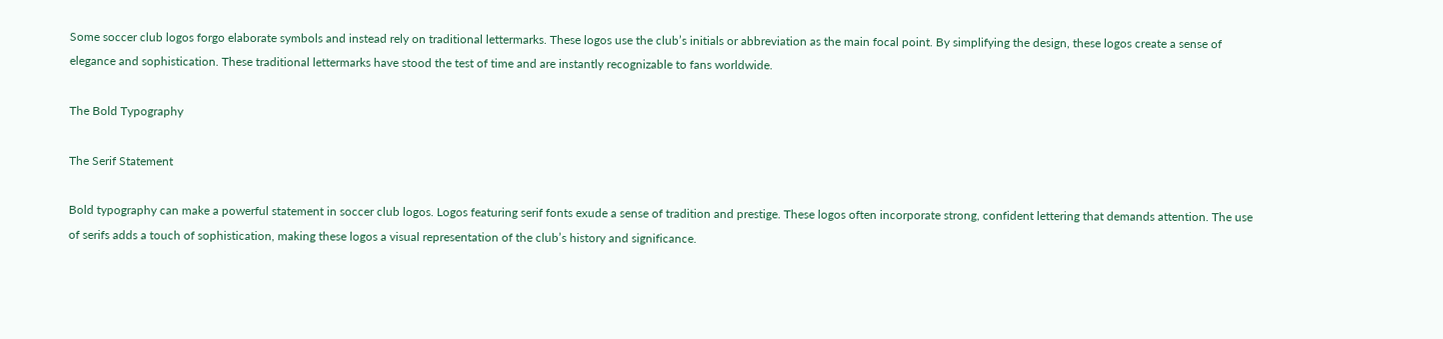Some soccer club logos forgo elaborate symbols and instead rely on traditional lettermarks. These logos use the club’s initials or abbreviation as the main focal point. By simplifying the design, these logos create a sense of elegance and sophistication. These traditional lettermarks have stood the test of time and are instantly recognizable to fans worldwide.

The Bold Typography

The Serif Statement

Bold typography can make a powerful statement in soccer club logos. Logos featuring serif fonts exude a sense of tradition and prestige. These logos often incorporate strong, confident lettering that demands attention. The use of serifs adds a touch of sophistication, making these logos a visual representation of the club’s history and significance.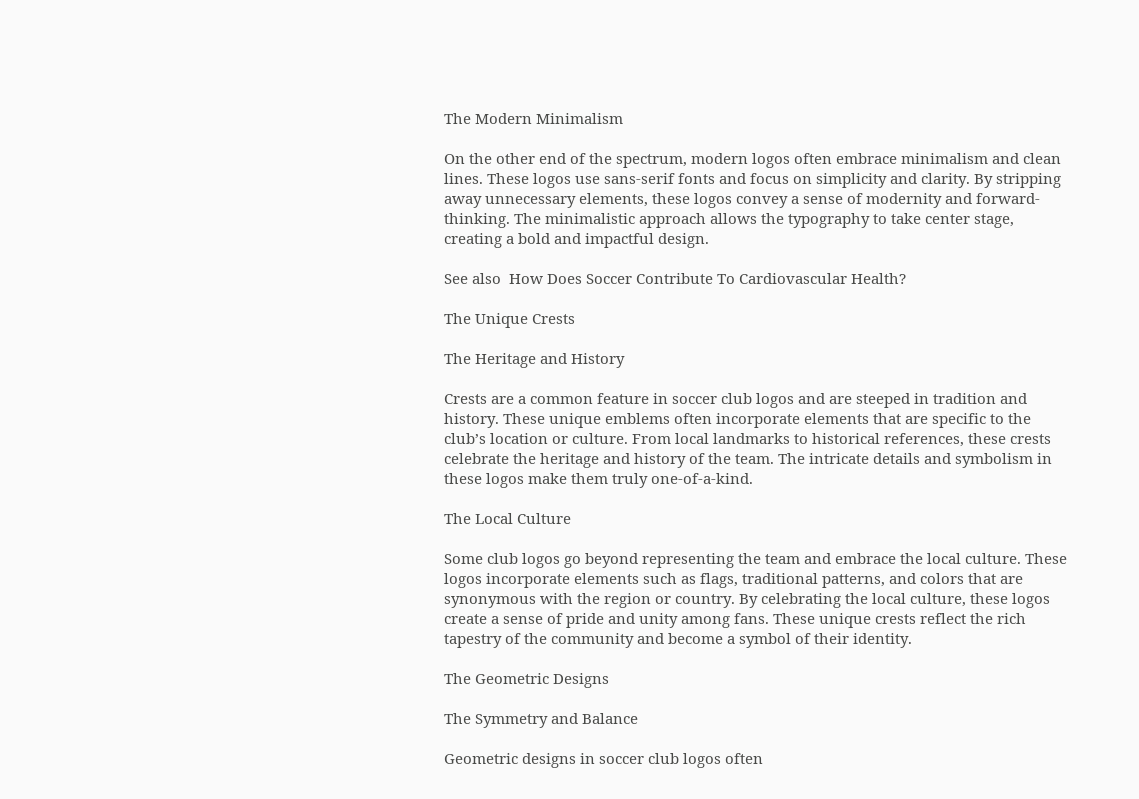The Modern Minimalism

On the other end of the spectrum, modern logos often embrace minimalism and clean lines. These logos use sans-serif fonts and focus on simplicity and clarity. By stripping away unnecessary elements, these logos convey a sense of modernity and forward-thinking. The minimalistic approach allows the typography to take center stage, creating a bold and impactful design.

See also  How Does Soccer Contribute To Cardiovascular Health?

The Unique Crests

The Heritage and History

Crests are a common feature in soccer club logos and are steeped in tradition and history. These unique emblems often incorporate elements that are specific to the club’s location or culture. From local landmarks to historical references, these crests celebrate the heritage and history of the team. The intricate details and symbolism in these logos make them truly one-of-a-kind.

The Local Culture

Some club logos go beyond representing the team and embrace the local culture. These logos incorporate elements such as flags, traditional patterns, and colors that are synonymous with the region or country. By celebrating the local culture, these logos create a sense of pride and unity among fans. These unique crests reflect the rich tapestry of the community and become a symbol of their identity.

The Geometric Designs

The Symmetry and Balance

Geometric designs in soccer club logos often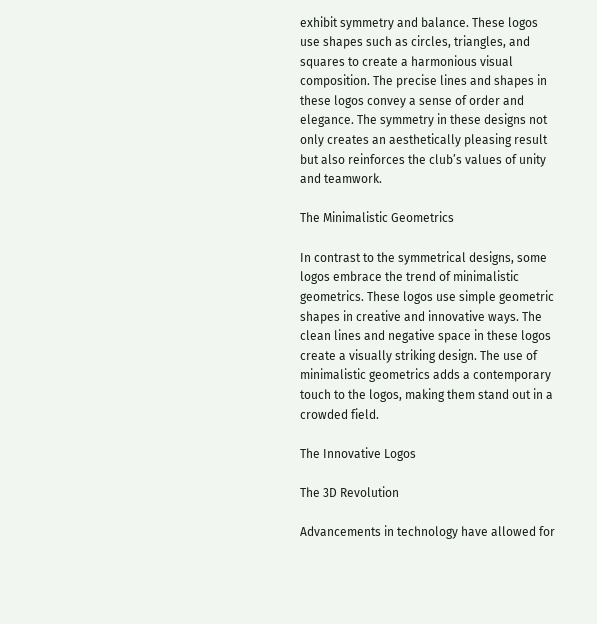exhibit symmetry and balance. These logos use shapes such as circles, triangles, and squares to create a harmonious visual composition. The precise lines and shapes in these logos convey a sense of order and elegance. The symmetry in these designs not only creates an aesthetically pleasing result but also reinforces the club’s values of unity and teamwork.

The Minimalistic Geometrics

In contrast to the symmetrical designs, some logos embrace the trend of minimalistic geometrics. These logos use simple geometric shapes in creative and innovative ways. The clean lines and negative space in these logos create a visually striking design. The use of minimalistic geometrics adds a contemporary touch to the logos, making them stand out in a crowded field.

The Innovative Logos

The 3D Revolution

Advancements in technology have allowed for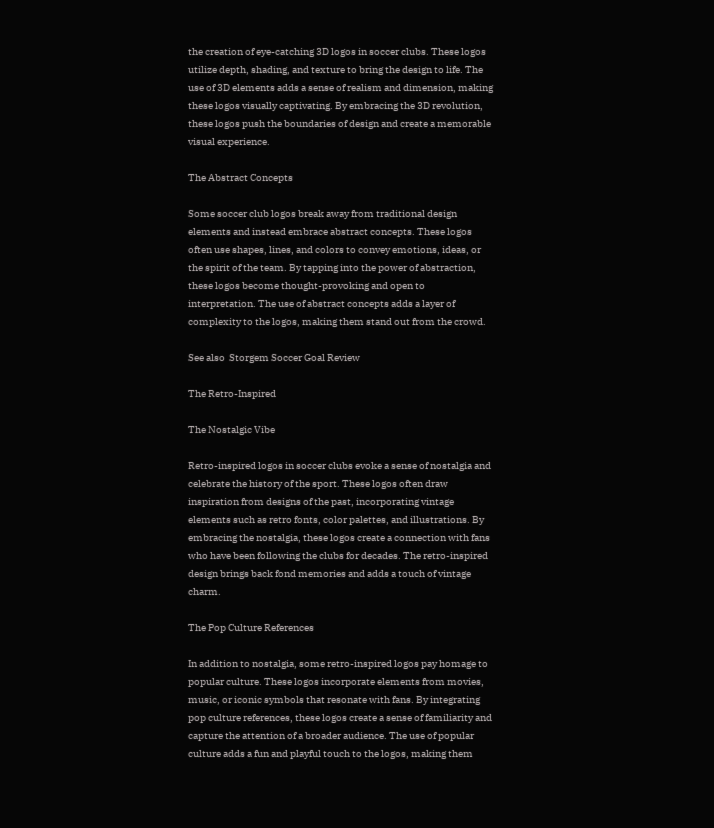the creation of eye-catching 3D logos in soccer clubs. These logos utilize depth, shading, and texture to bring the design to life. The use of 3D elements adds a sense of realism and dimension, making these logos visually captivating. By embracing the 3D revolution, these logos push the boundaries of design and create a memorable visual experience.

The Abstract Concepts

Some soccer club logos break away from traditional design elements and instead embrace abstract concepts. These logos often use shapes, lines, and colors to convey emotions, ideas, or the spirit of the team. By tapping into the power of abstraction, these logos become thought-provoking and open to interpretation. The use of abstract concepts adds a layer of complexity to the logos, making them stand out from the crowd.

See also  Storgem Soccer Goal Review

The Retro-Inspired

The Nostalgic Vibe

Retro-inspired logos in soccer clubs evoke a sense of nostalgia and celebrate the history of the sport. These logos often draw inspiration from designs of the past, incorporating vintage elements such as retro fonts, color palettes, and illustrations. By embracing the nostalgia, these logos create a connection with fans who have been following the clubs for decades. The retro-inspired design brings back fond memories and adds a touch of vintage charm.

The Pop Culture References

In addition to nostalgia, some retro-inspired logos pay homage to popular culture. These logos incorporate elements from movies, music, or iconic symbols that resonate with fans. By integrating pop culture references, these logos create a sense of familiarity and capture the attention of a broader audience. The use of popular culture adds a fun and playful touch to the logos, making them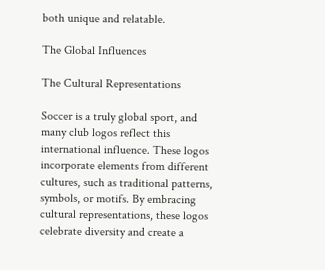both unique and relatable.

The Global Influences

The Cultural Representations

Soccer is a truly global sport, and many club logos reflect this international influence. These logos incorporate elements from different cultures, such as traditional patterns, symbols, or motifs. By embracing cultural representations, these logos celebrate diversity and create a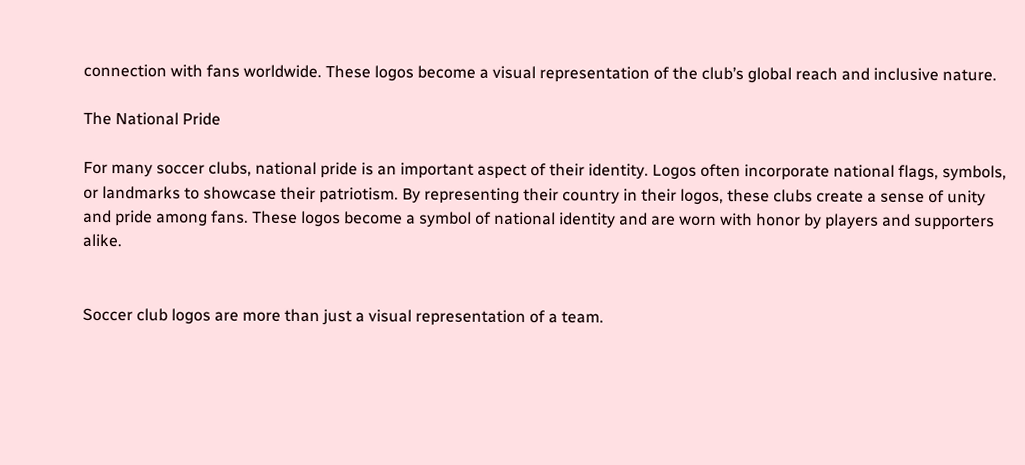connection with fans worldwide. These logos become a visual representation of the club’s global reach and inclusive nature.

The National Pride

For many soccer clubs, national pride is an important aspect of their identity. Logos often incorporate national flags, symbols, or landmarks to showcase their patriotism. By representing their country in their logos, these clubs create a sense of unity and pride among fans. These logos become a symbol of national identity and are worn with honor by players and supporters alike.


Soccer club logos are more than just a visual representation of a team.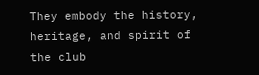They embody the history, heritage, and spirit of the club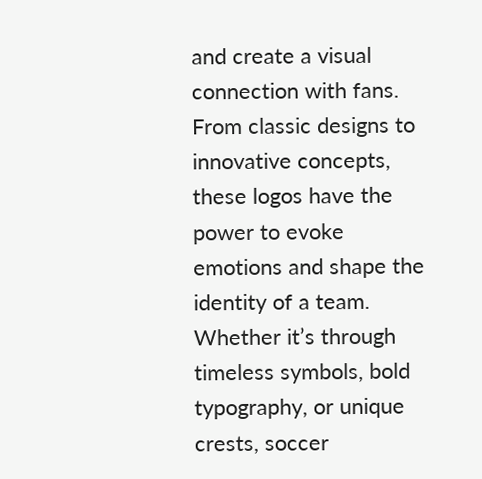and create a visual connection with fans. From classic designs to innovative concepts, these logos have the power to evoke emotions and shape the identity of a team. Whether it’s through timeless symbols, bold typography, or unique crests, soccer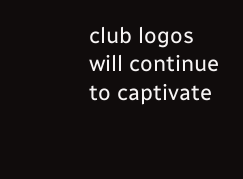club logos will continue to captivate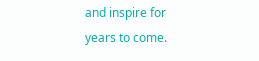and inspire for years to come.